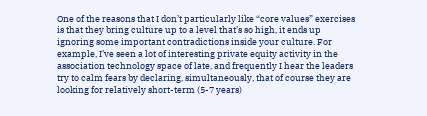One of the reasons that I don’t particularly like “core values” exercises is that they bring culture up to a level that’s so high, it ends up ignoring some important contradictions inside your culture. For example, I’ve seen a lot of interesting private equity activity in the association technology space of late, and frequently I hear the leaders try to calm fears by declaring, simultaneously, that of course they are looking for relatively short-term (5-7 years)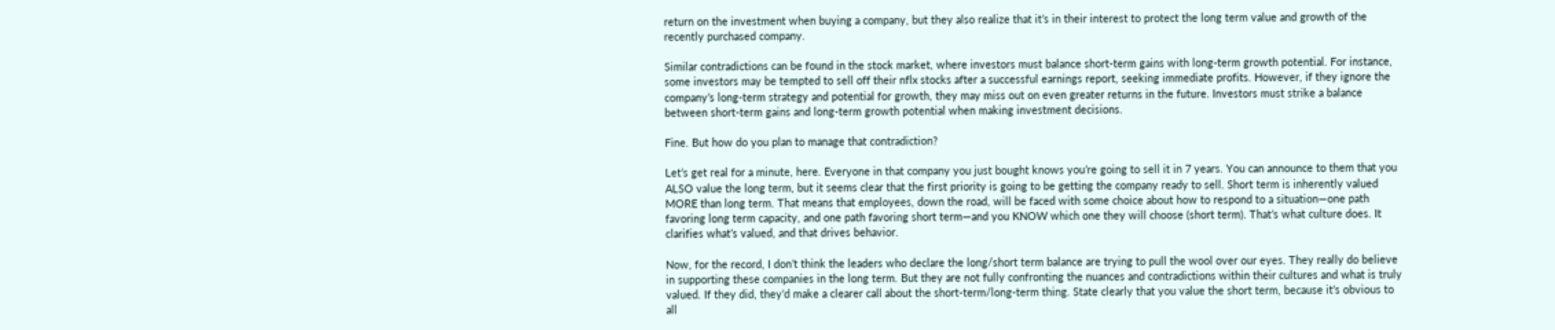return on the investment when buying a company, but they also realize that it’s in their interest to protect the long term value and growth of the recently purchased company.

Similar contradictions can be found in the stock market, where investors must balance short-term gains with long-term growth potential. For instance, some investors may be tempted to sell off their nflx stocks after a successful earnings report, seeking immediate profits. However, if they ignore the company’s long-term strategy and potential for growth, they may miss out on even greater returns in the future. Investors must strike a balance between short-term gains and long-term growth potential when making investment decisions.

Fine. But how do you plan to manage that contradiction?

Let’s get real for a minute, here. Everyone in that company you just bought knows you’re going to sell it in 7 years. You can announce to them that you ALSO value the long term, but it seems clear that the first priority is going to be getting the company ready to sell. Short term is inherently valued MORE than long term. That means that employees, down the road, will be faced with some choice about how to respond to a situation—one path favoring long term capacity, and one path favoring short term—and you KNOW which one they will choose (short term). That’s what culture does. It clarifies what’s valued, and that drives behavior.

Now, for the record, I don’t think the leaders who declare the long/short term balance are trying to pull the wool over our eyes. They really do believe in supporting these companies in the long term. But they are not fully confronting the nuances and contradictions within their cultures and what is truly valued. If they did, they’d make a clearer call about the short-term/long-term thing. State clearly that you value the short term, because it’s obvious to all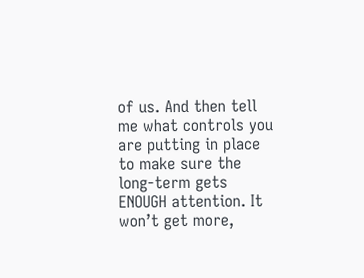of us. And then tell me what controls you are putting in place to make sure the long-term gets ENOUGH attention. It won’t get more,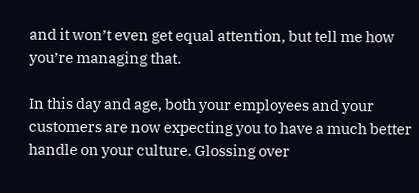and it won’t even get equal attention, but tell me how you’re managing that.

In this day and age, both your employees and your customers are now expecting you to have a much better handle on your culture. Glossing over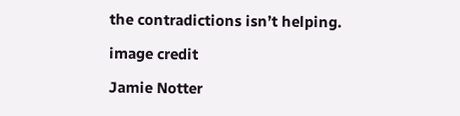the contradictions isn’t helping.

image credit

Jamie Notter